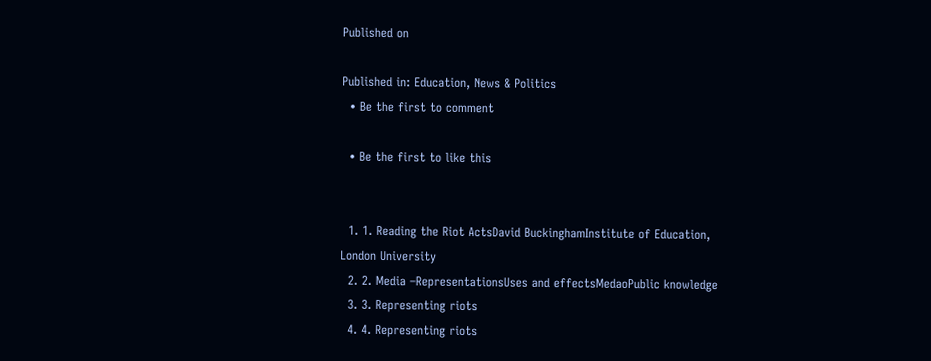Published on

Published in: Education, News & Politics
  • Be the first to comment

  • Be the first to like this


  1. 1. Reading the Riot ActsDavid BuckinghamInstitute of Education, London University
  2. 2. Media –RepresentationsUses and effectsMedaoPublic knowledge
  3. 3. Representing riots
  4. 4. Representing riots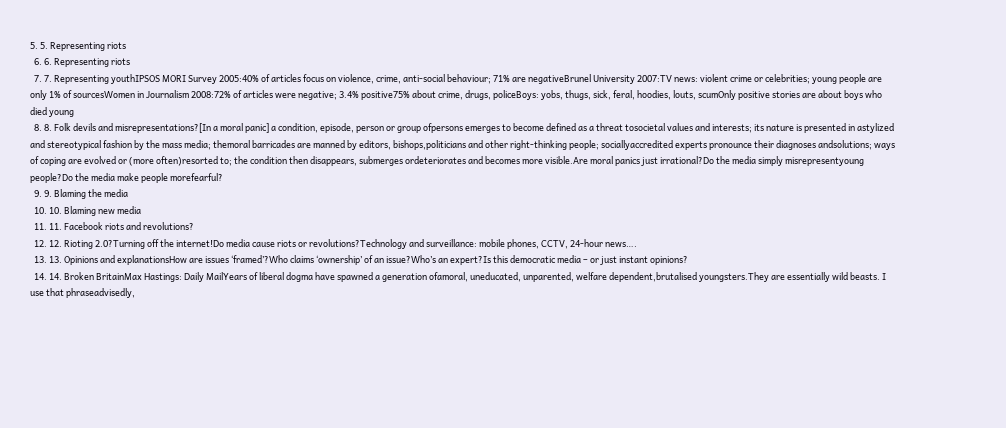5. 5. Representing riots
  6. 6. Representing riots
  7. 7. Representing youthIPSOS MORI Survey 2005:40% of articles focus on violence, crime, anti-social behaviour; 71% are negativeBrunel University 2007:TV news: violent crime or celebrities; young people are only 1% of sourcesWomen in Journalism 2008:72% of articles were negative; 3.4% positive75% about crime, drugs, policeBoys: yobs, thugs, sick, feral, hoodies, louts, scumOnly positive stories are about boys who died young
  8. 8. Folk devils and misrepresentations?[In a moral panic] a condition, episode, person or group ofpersons emerges to become defined as a threat tosocietal values and interests; its nature is presented in astylized and stereotypical fashion by the mass media; themoral barricades are manned by editors, bishops,politicians and other right-thinking people; sociallyaccredited experts pronounce their diagnoses andsolutions; ways of coping are evolved or (more often)resorted to; the condition then disappears, submerges ordeteriorates and becomes more visible.Are moral panics just irrational?Do the media simply misrepresentyoung people?Do the media make people morefearful?
  9. 9. Blaming the media
  10. 10. Blaming new media
  11. 11. Facebook riots and revolutions?
  12. 12. Rioting 2.0?Turning off the internet!Do media cause riots or revolutions?Technology and surveillance: mobile phones, CCTV, 24-hour news….
  13. 13. Opinions and explanationsHow are issues ‘framed’?Who claims ‘ownership’ of an issue?Who’s an expert?Is this democratic media – or just instant opinions?
  14. 14. Broken BritainMax Hastings: Daily MailYears of liberal dogma have spawned a generation ofamoral, uneducated, unparented, welfare dependent,brutalised youngsters.They are essentially wild beasts. I use that phraseadvisedly,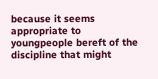because it seems appropriate to youngpeople bereft of the discipline that might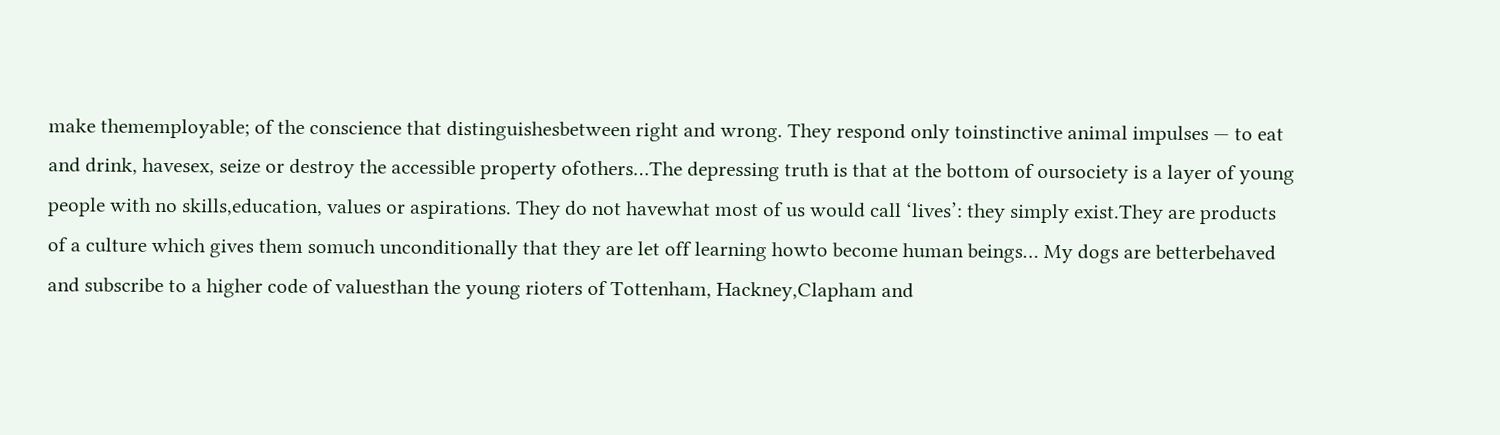make thememployable; of the conscience that distinguishesbetween right and wrong. They respond only toinstinctive animal impulses — to eat and drink, havesex, seize or destroy the accessible property ofothers…The depressing truth is that at the bottom of oursociety is a layer of young people with no skills,education, values or aspirations. They do not havewhat most of us would call ‘lives’: they simply exist.They are products of a culture which gives them somuch unconditionally that they are let off learning howto become human beings… My dogs are betterbehaved and subscribe to a higher code of valuesthan the young rioters of Tottenham, Hackney,Clapham and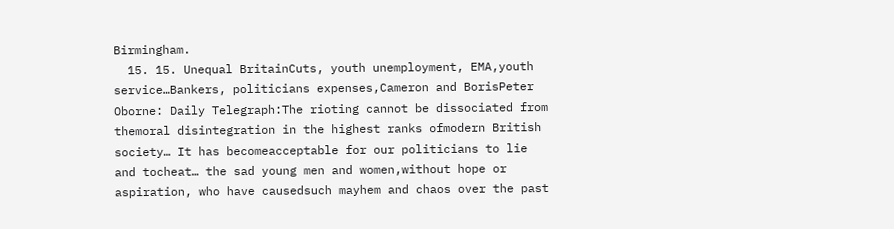Birmingham.
  15. 15. Unequal BritainCuts, youth unemployment, EMA,youth service…Bankers, politicians expenses,Cameron and BorisPeter Oborne: Daily Telegraph:The rioting cannot be dissociated from themoral disintegration in the highest ranks ofmodern British society… It has becomeacceptable for our politicians to lie and tocheat… the sad young men and women,without hope or aspiration, who have causedsuch mayhem and chaos over the past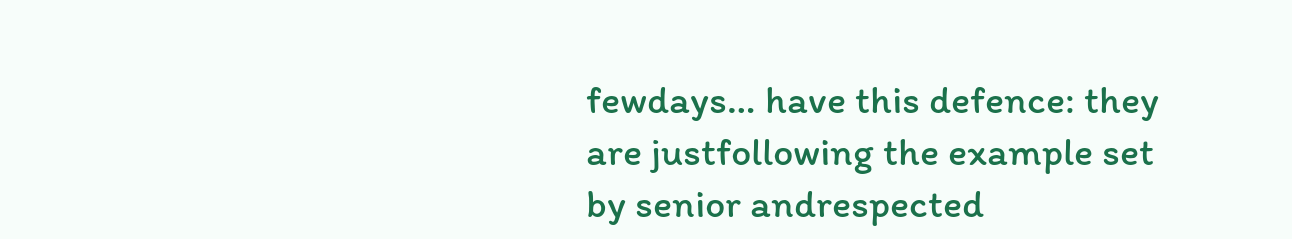fewdays… have this defence: they are justfollowing the example set by senior andrespected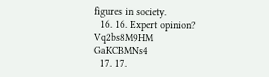figures in society.
  16. 16. Expert opinion? Vq2bs8M9HM GaKCBMNs4
  17. 17.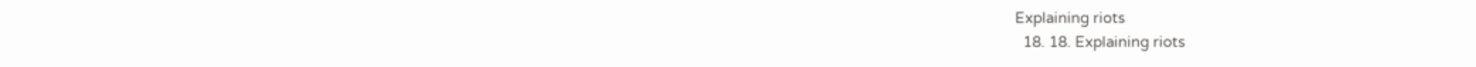Explaining riots
  18. 18. Explaining riots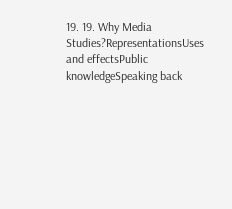19. 19. Why Media Studies?RepresentationsUses and effectsPublic knowledgeSpeaking back